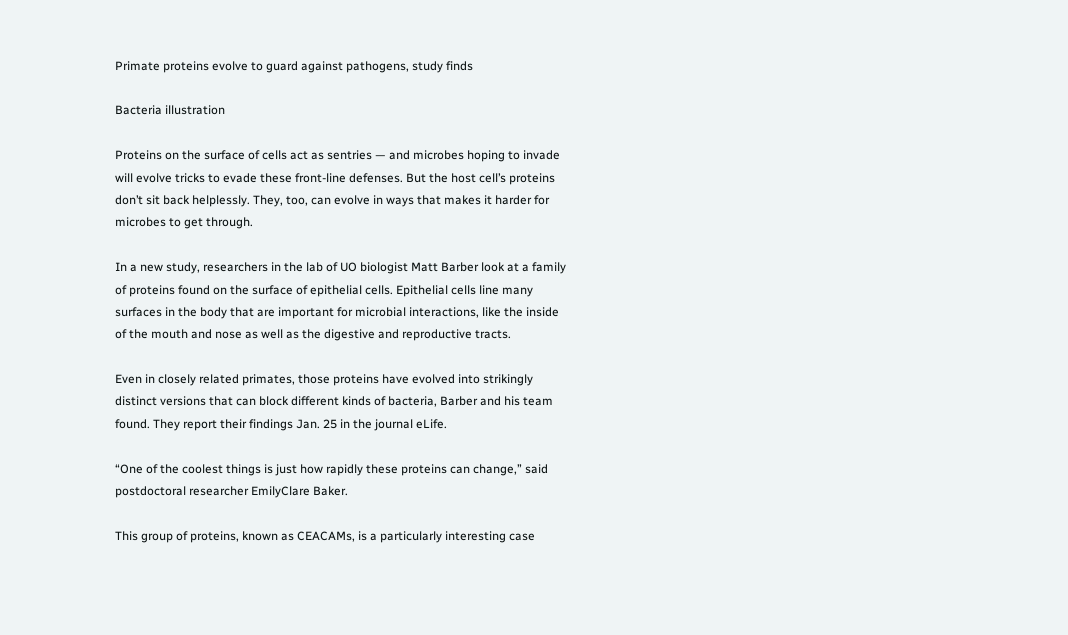Primate proteins evolve to guard against pathogens, study finds

Bacteria illustration

Proteins on the surface of cells act as sentries — and microbes hoping to invade will evolve tricks to evade these front-line defenses. But the host cell’s proteins don’t sit back helplessly. They, too, can evolve in ways that makes it harder for microbes to get through.

In a new study, researchers in the lab of UO biologist Matt Barber look at a family of proteins found on the surface of epithelial cells. Epithelial cells line many surfaces in the body that are important for microbial interactions, like the inside of the mouth and nose as well as the digestive and reproductive tracts.

Even in closely related primates, those proteins have evolved into strikingly distinct versions that can block different kinds of bacteria, Barber and his team found. They report their findings Jan. 25 in the journal eLife.

“One of the coolest things is just how rapidly these proteins can change,” said postdoctoral researcher EmilyClare Baker.

This group of proteins, known as CEACAMs, is a particularly interesting case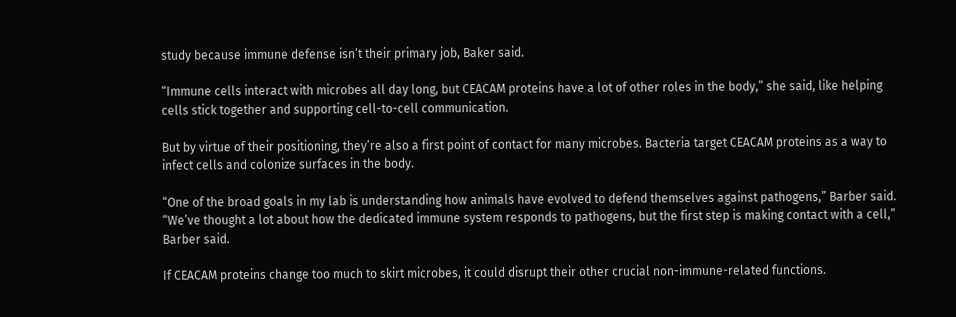study because immune defense isn’t their primary job, Baker said.

“Immune cells interact with microbes all day long, but CEACAM proteins have a lot of other roles in the body,” she said, like helping cells stick together and supporting cell-to-cell communication.

But by virtue of their positioning, they’re also a first point of contact for many microbes. Bacteria target CEACAM proteins as a way to infect cells and colonize surfaces in the body.

“One of the broad goals in my lab is understanding how animals have evolved to defend themselves against pathogens,” Barber said. “We’ve thought a lot about how the dedicated immune system responds to pathogens, but the first step is making contact with a cell,” Barber said.

If CEACAM proteins change too much to skirt microbes, it could disrupt their other crucial non-immune-related functions.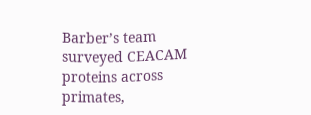Barber’s team surveyed CEACAM proteins across primates,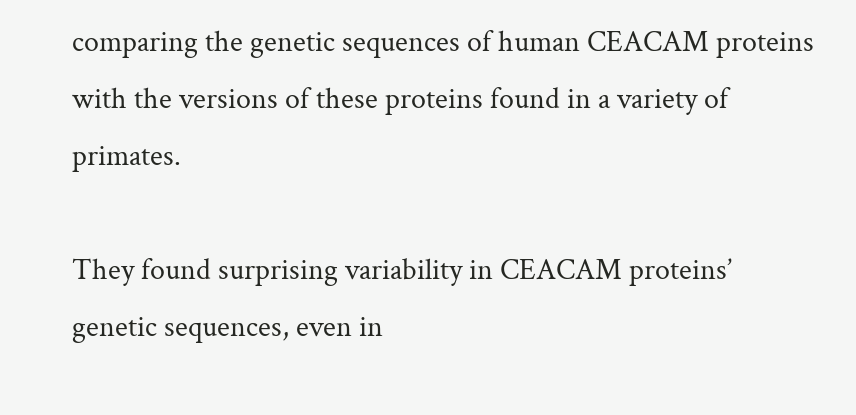comparing the genetic sequences of human CEACAM proteins with the versions of these proteins found in a variety of primates.

They found surprising variability in CEACAM proteins’ genetic sequences, even in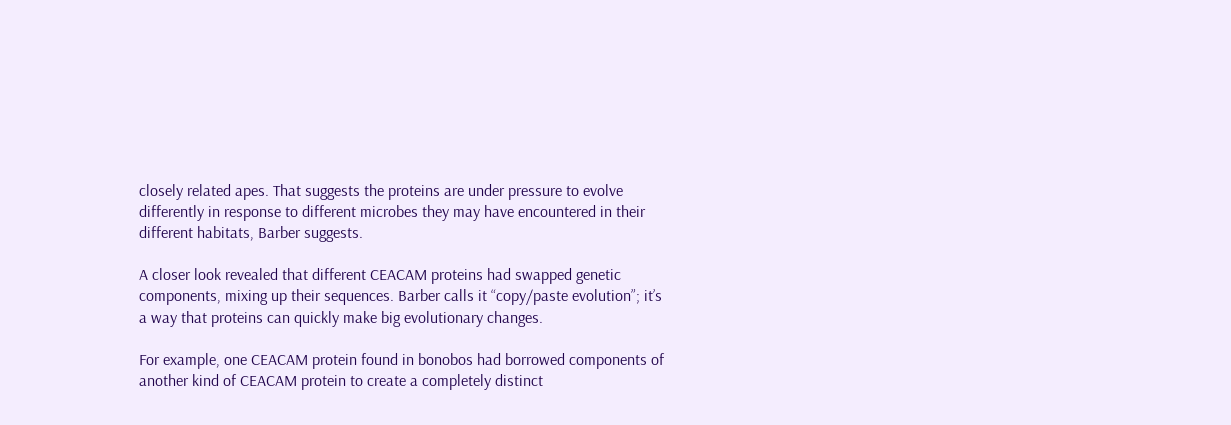closely related apes. That suggests the proteins are under pressure to evolve differently in response to different microbes they may have encountered in their different habitats, Barber suggests.

A closer look revealed that different CEACAM proteins had swapped genetic components, mixing up their sequences. Barber calls it “copy/paste evolution”; it’s a way that proteins can quickly make big evolutionary changes.

For example, one CEACAM protein found in bonobos had borrowed components of another kind of CEACAM protein to create a completely distinct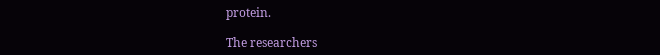protein.

The researchers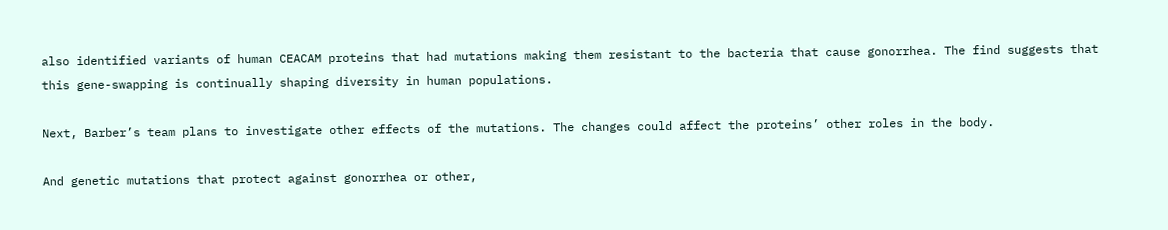also identified variants of human CEACAM proteins that had mutations making them resistant to the bacteria that cause gonorrhea. The find suggests that this gene-swapping is continually shaping diversity in human populations.

Next, Barber’s team plans to investigate other effects of the mutations. The changes could affect the proteins’ other roles in the body.

And genetic mutations that protect against gonorrhea or other,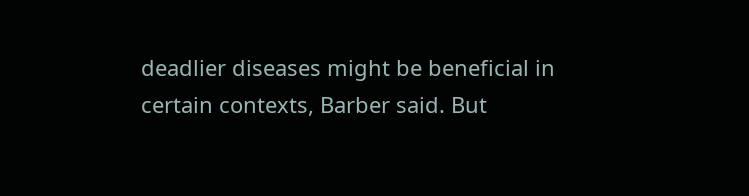deadlier diseases might be beneficial in certain contexts, Barber said. But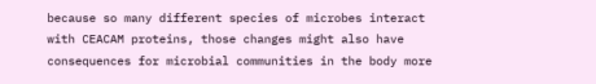because so many different species of microbes interact with CEACAM proteins, those changes might also have consequences for microbial communities in the body more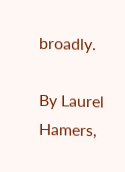broadly.

By Laurel Hamers,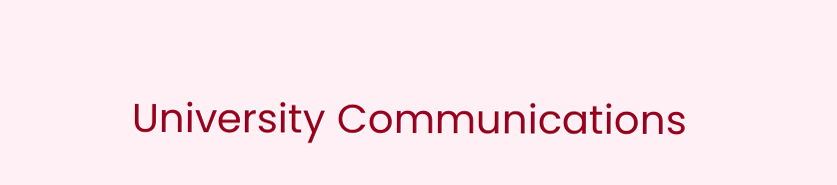University Communications